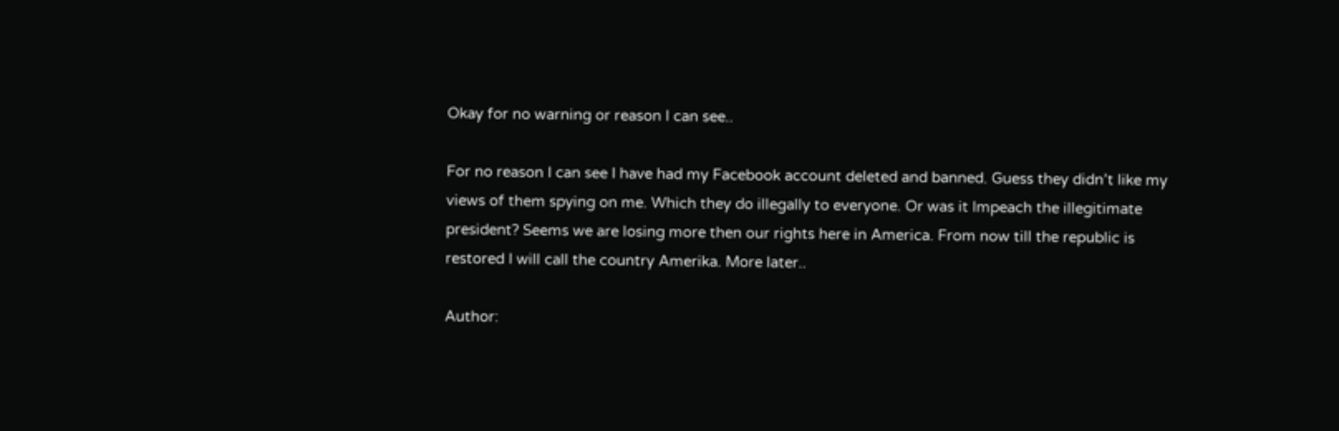Okay for no warning or reason I can see..

For no reason I can see I have had my Facebook account deleted and banned. Guess they didn’t like my views of them spying on me. Which they do illegally to everyone. Or was it Impeach the illegitimate president? Seems we are losing more then our rights here in America. From now till the republic is restored I will call the country Amerika. More later..

Author: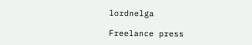lordnelga

Freelance press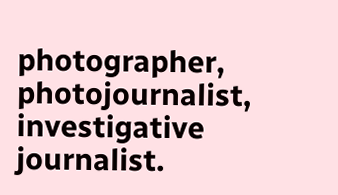photographer, photojournalist, investigative journalist.